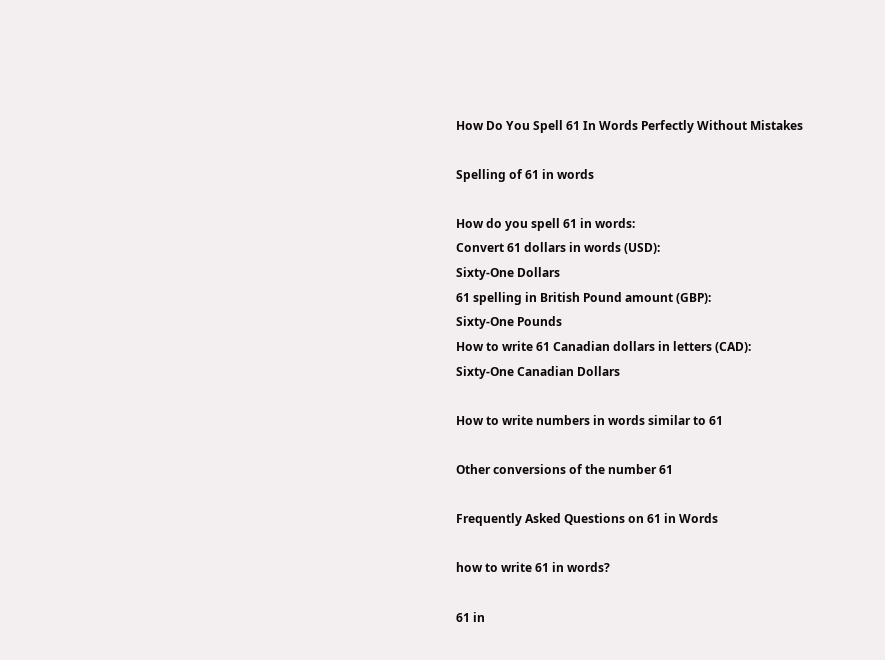How Do You Spell 61 In Words Perfectly Without Mistakes

Spelling of 61 in words

How do you spell 61 in words:
Convert 61 dollars in words (USD):
Sixty-One Dollars
61 spelling in British Pound amount (GBP):
Sixty-One Pounds
How to write 61 Canadian dollars in letters (CAD):
Sixty-One Canadian Dollars

How to write numbers in words similar to 61

Other conversions of the number 61

Frequently Asked Questions on 61 in Words

how to write 61 in words?

61 in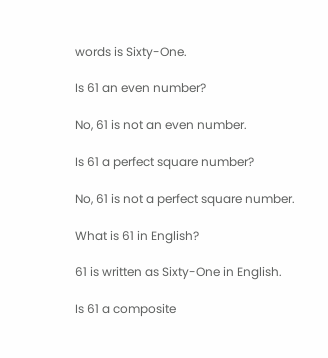words is Sixty-One.

Is 61 an even number?

No, 61 is not an even number.

Is 61 a perfect square number?

No, 61 is not a perfect square number.

What is 61 in English?

61 is written as Sixty-One in English.

Is 61 a composite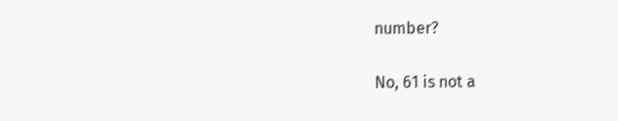number?

No, 61 is not a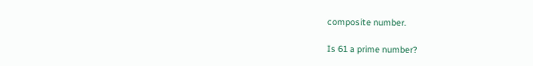composite number.

Is 61 a prime number?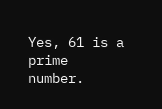Yes, 61 is a prime number.